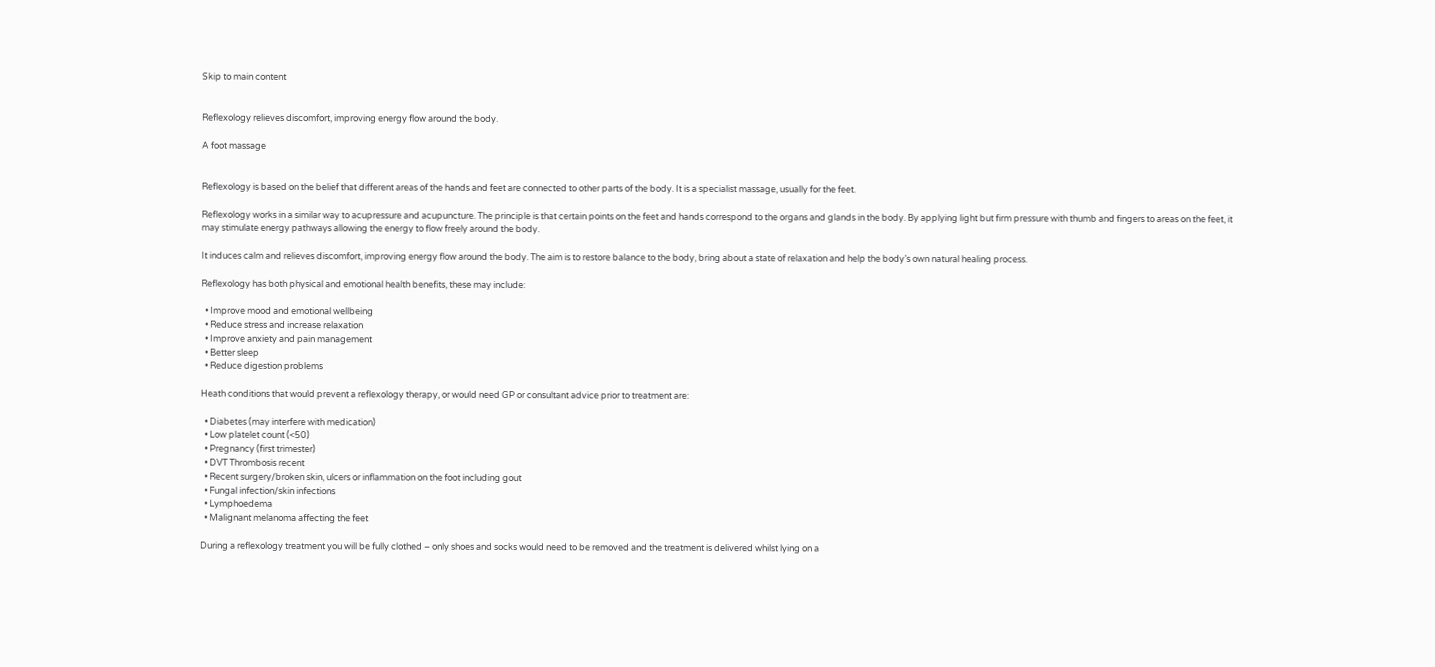Skip to main content


Reflexology relieves discomfort, improving energy flow around the body.

A foot massage


Reflexology is based on the belief that different areas of the hands and feet are connected to other parts of the body. It is a specialist massage, usually for the feet.

Reflexology works in a similar way to acupressure and acupuncture. The principle is that certain points on the feet and hands correspond to the organs and glands in the body. By applying light but firm pressure with thumb and fingers to areas on the feet, it may stimulate energy pathways allowing the energy to flow freely around the body.

It induces calm and relieves discomfort, improving energy flow around the body. The aim is to restore balance to the body, bring about a state of relaxation and help the body’s own natural healing process.

Reflexology has both physical and emotional health benefits, these may include:

  • Improve mood and emotional wellbeing
  • Reduce stress and increase relaxation
  • Improve anxiety and pain management
  • Better sleep
  • Reduce digestion problems

Heath conditions that would prevent a reflexology therapy, or would need GP or consultant advice prior to treatment are:

  • Diabetes (may interfere with medication)
  • Low platelet count (<50)
  • Pregnancy (first trimester)
  • DVT Thrombosis recent
  • Recent surgery/broken skin, ulcers or inflammation on the foot including gout
  • Fungal infection/skin infections
  • Lymphoedema
  • Malignant melanoma affecting the feet

During a reflexology treatment you will be fully clothed – only shoes and socks would need to be removed and the treatment is delivered whilst lying on a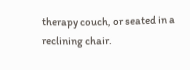therapy couch, or seated in a reclining chair.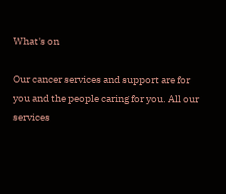What's on

Our cancer services and support are for you and the people caring for you. All our services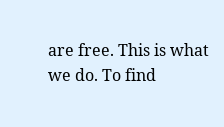are free. This is what we do. To find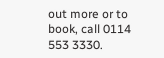out more or to book, call 0114 553 3330.